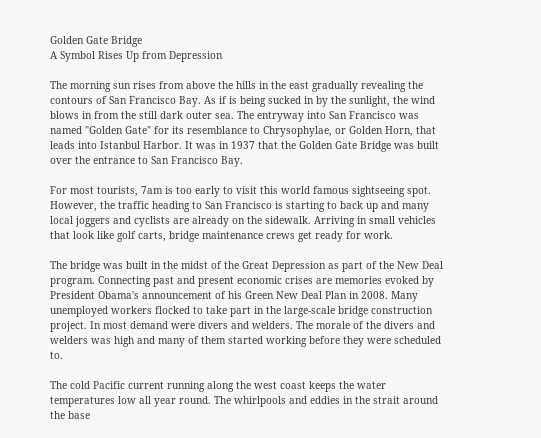Golden Gate Bridge
A Symbol Rises Up from Depression

The morning sun rises from above the hills in the east gradually revealing the contours of San Francisco Bay. As if is being sucked in by the sunlight, the wind blows in from the still dark outer sea. The entryway into San Francisco was named "Golden Gate" for its resemblance to Chrysophylae, or Golden Horn, that leads into Istanbul Harbor. It was in 1937 that the Golden Gate Bridge was built over the entrance to San Francisco Bay.

For most tourists, 7am is too early to visit this world famous sightseeing spot. However, the traffic heading to San Francisco is starting to back up and many local joggers and cyclists are already on the sidewalk. Arriving in small vehicles that look like golf carts, bridge maintenance crews get ready for work.

The bridge was built in the midst of the Great Depression as part of the New Deal program. Connecting past and present economic crises are memories evoked by President Obama's announcement of his Green New Deal Plan in 2008. Many unemployed workers flocked to take part in the large-scale bridge construction project. In most demand were divers and welders. The morale of the divers and welders was high and many of them started working before they were scheduled to.

The cold Pacific current running along the west coast keeps the water temperatures low all year round. The whirlpools and eddies in the strait around the base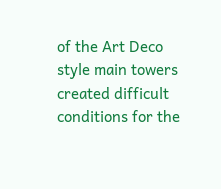of the Art Deco style main towers created difficult conditions for the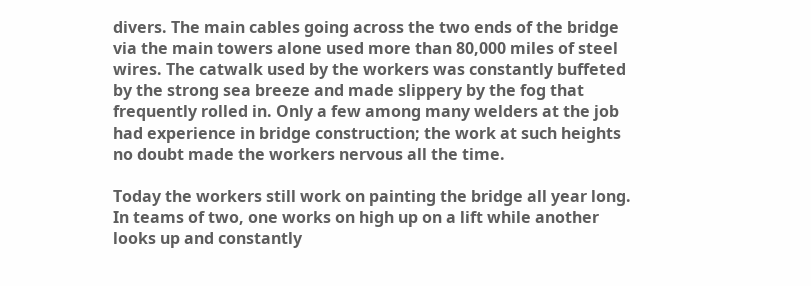divers. The main cables going across the two ends of the bridge via the main towers alone used more than 80,000 miles of steel wires. The catwalk used by the workers was constantly buffeted by the strong sea breeze and made slippery by the fog that frequently rolled in. Only a few among many welders at the job had experience in bridge construction; the work at such heights no doubt made the workers nervous all the time.

Today the workers still work on painting the bridge all year long. In teams of two, one works on high up on a lift while another looks up and constantly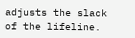adjusts the slack of the lifeline.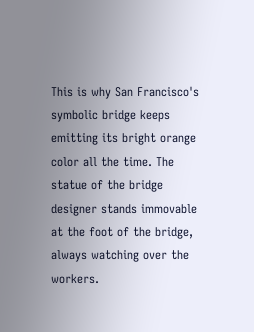This is why San Francisco's symbolic bridge keeps emitting its bright orange color all the time. The statue of the bridge designer stands immovable at the foot of the bridge, always watching over the workers.